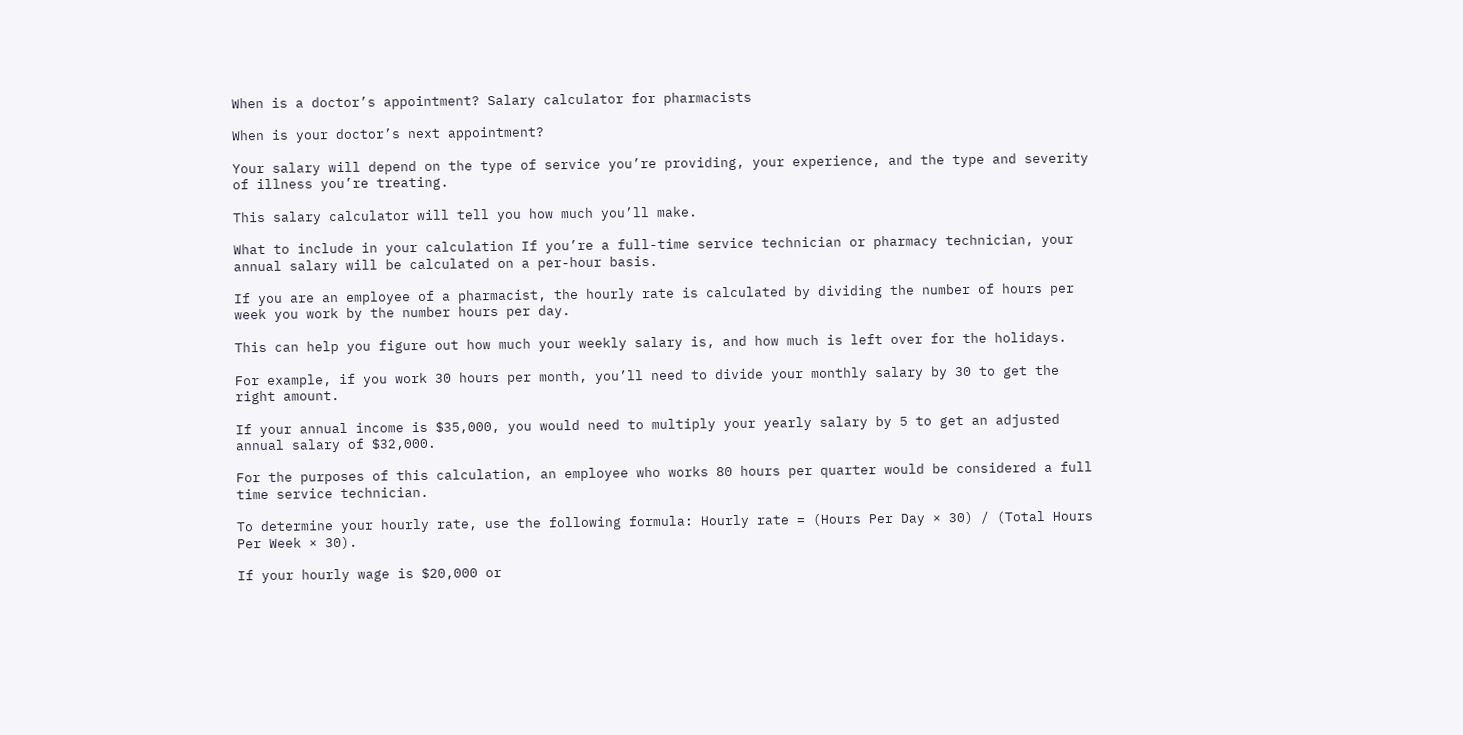When is a doctor’s appointment? Salary calculator for pharmacists

When is your doctor’s next appointment?

Your salary will depend on the type of service you’re providing, your experience, and the type and severity of illness you’re treating.

This salary calculator will tell you how much you’ll make.

What to include in your calculation If you’re a full-time service technician or pharmacy technician, your annual salary will be calculated on a per-hour basis.

If you are an employee of a pharmacist, the hourly rate is calculated by dividing the number of hours per week you work by the number hours per day.

This can help you figure out how much your weekly salary is, and how much is left over for the holidays.

For example, if you work 30 hours per month, you’ll need to divide your monthly salary by 30 to get the right amount.

If your annual income is $35,000, you would need to multiply your yearly salary by 5 to get an adjusted annual salary of $32,000.

For the purposes of this calculation, an employee who works 80 hours per quarter would be considered a full time service technician.

To determine your hourly rate, use the following formula: Hourly rate = (Hours Per Day × 30) / (Total Hours Per Week × 30).

If your hourly wage is $20,000 or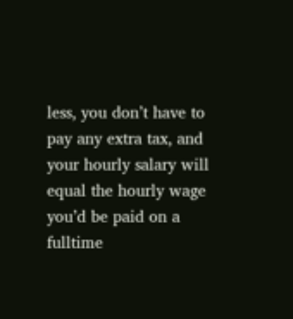less, you don’t have to pay any extra tax, and your hourly salary will equal the hourly wage you’d be paid on a fulltime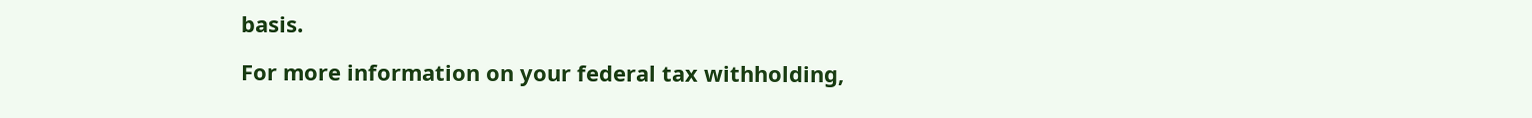basis.

For more information on your federal tax withholding,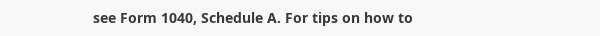see Form 1040, Schedule A. For tips on how to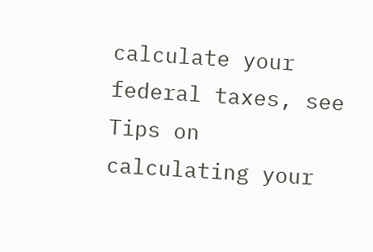calculate your federal taxes, see Tips on calculating your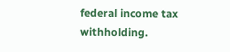federal income tax withholding.